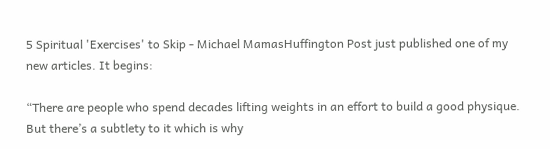5 Spiritual 'Exercises' to Skip - Michael MamasHuffington Post just published one of my new articles. It begins:

“There are people who spend decades lifting weights in an effort to build a good physique. But there’s a subtlety to it which is why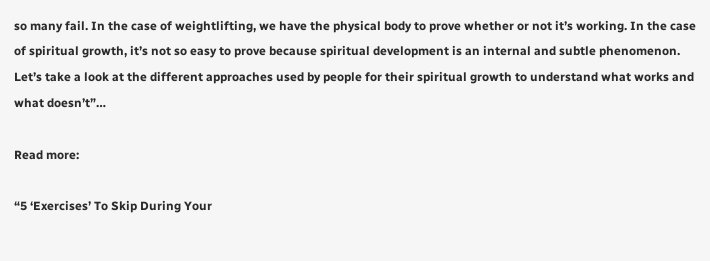so many fail. In the case of weightlifting, we have the physical body to prove whether or not it’s working. In the case of spiritual growth, it’s not so easy to prove because spiritual development is an internal and subtle phenomenon. Let’s take a look at the different approaches used by people for their spiritual growth to understand what works and what doesn’t”…

Read more:

“5 ‘Exercises’ To Skip During Your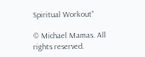Spiritual Workout”

© Michael Mamas. All rights reserved.